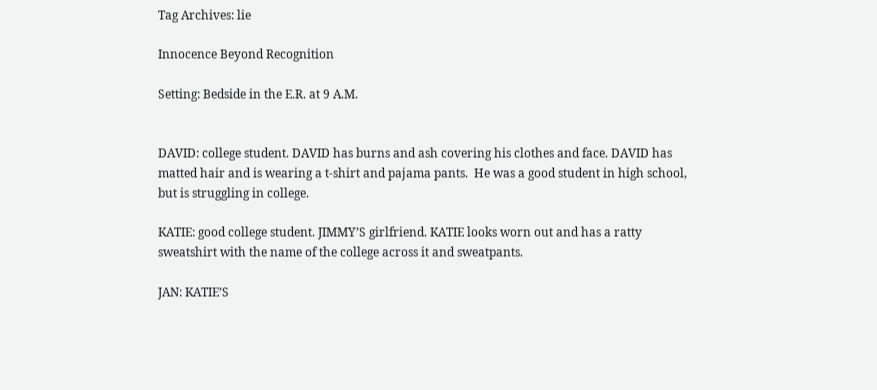Tag Archives: lie

Innocence Beyond Recognition

Setting: Bedside in the E.R. at 9 A.M.


DAVID: college student. DAVID has burns and ash covering his clothes and face. DAVID has matted hair and is wearing a t-shirt and pajama pants.  He was a good student in high school, but is struggling in college.

KATIE: good college student. JIMMY’S girlfriend. KATIE looks worn out and has a ratty sweatshirt with the name of the college across it and sweatpants.

JAN: KATIE’S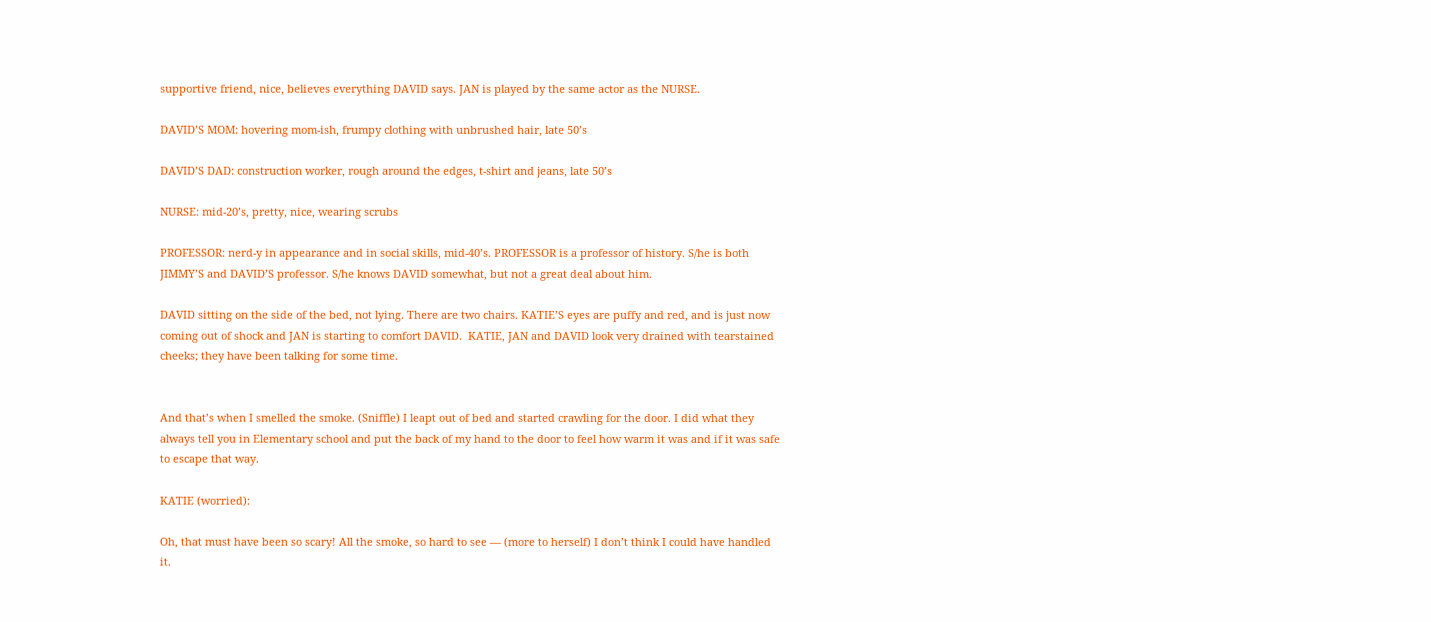supportive friend, nice, believes everything DAVID says. JAN is played by the same actor as the NURSE.

DAVID’S MOM: hovering mom-ish, frumpy clothing with unbrushed hair, late 50’s

DAVID’S DAD: construction worker, rough around the edges, t-shirt and jeans, late 50’s

NURSE: mid-20’s, pretty, nice, wearing scrubs

PROFESSOR: nerd-y in appearance and in social skills, mid-40’s. PROFESSOR is a professor of history. S/he is both JIMMY’S and DAVID’S professor. S/he knows DAVID somewhat, but not a great deal about him.

DAVID sitting on the side of the bed, not lying. There are two chairs. KATIE’S eyes are puffy and red, and is just now coming out of shock and JAN is starting to comfort DAVID.  KATIE, JAN and DAVID look very drained with tearstained cheeks; they have been talking for some time.


And that’s when I smelled the smoke. (Sniffle) I leapt out of bed and started crawling for the door. I did what they always tell you in Elementary school and put the back of my hand to the door to feel how warm it was and if it was safe to escape that way.

KATIE (worried):

Oh, that must have been so scary! All the smoke, so hard to see — (more to herself) I don’t think I could have handled it.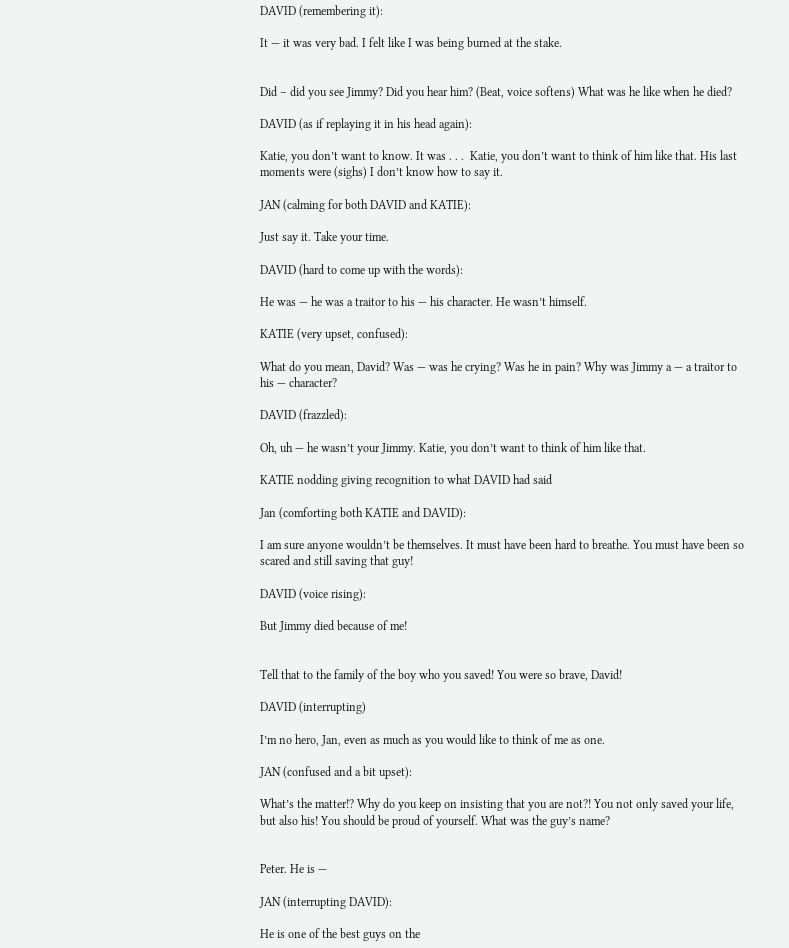DAVID (remembering it):

It — it was very bad. I felt like I was being burned at the stake.


Did – did you see Jimmy? Did you hear him? (Beat, voice softens) What was he like when he died?

DAVID (as if replaying it in his head again):

Katie, you don’t want to know. It was . . .  Katie, you don’t want to think of him like that. His last moments were (sighs) I don’t know how to say it.

JAN (calming for both DAVID and KATIE):

Just say it. Take your time.

DAVID (hard to come up with the words):

He was — he was a traitor to his — his character. He wasn’t himself.

KATIE (very upset, confused):

What do you mean, David? Was — was he crying? Was he in pain? Why was Jimmy a — a traitor to his — character?

DAVID (frazzled):

Oh, uh — he wasn’t your Jimmy. Katie, you don’t want to think of him like that.

KATIE nodding giving recognition to what DAVID had said

Jan (comforting both KATIE and DAVID):

I am sure anyone wouldn’t be themselves. It must have been hard to breathe. You must have been so scared and still saving that guy!

DAVID (voice rising):

But Jimmy died because of me!


Tell that to the family of the boy who you saved! You were so brave, David!

DAVID (interrupting)

I’m no hero, Jan, even as much as you would like to think of me as one.

JAN (confused and a bit upset):

What’s the matter!? Why do you keep on insisting that you are not?! You not only saved your life, but also his! You should be proud of yourself. What was the guy’s name?


Peter. He is —

JAN (interrupting DAVID):

He is one of the best guys on the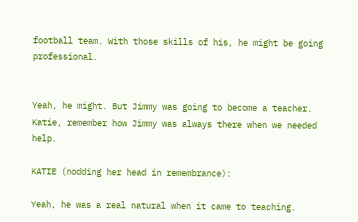football team. With those skills of his, he might be going professional.


Yeah, he might. But Jimmy was going to become a teacher. Katie, remember how Jimmy was always there when we needed help.

KATIE (nodding her head in remembrance):

Yeah, he was a real natural when it came to teaching.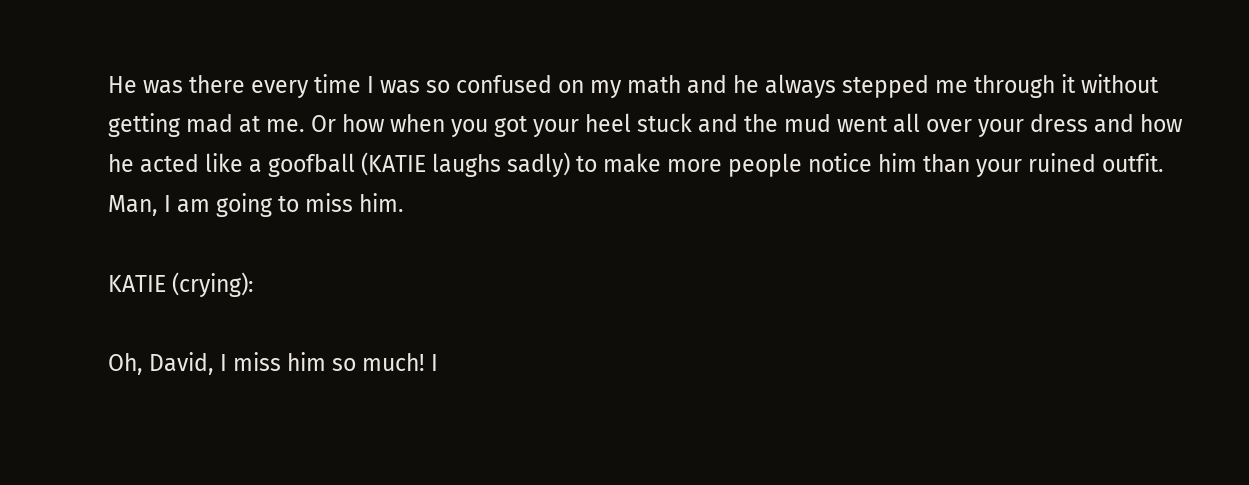He was there every time I was so confused on my math and he always stepped me through it without getting mad at me. Or how when you got your heel stuck and the mud went all over your dress and how he acted like a goofball (KATIE laughs sadly) to make more people notice him than your ruined outfit. Man, I am going to miss him.

KATIE (crying):

Oh, David, I miss him so much! I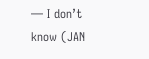— I don’t know (JAN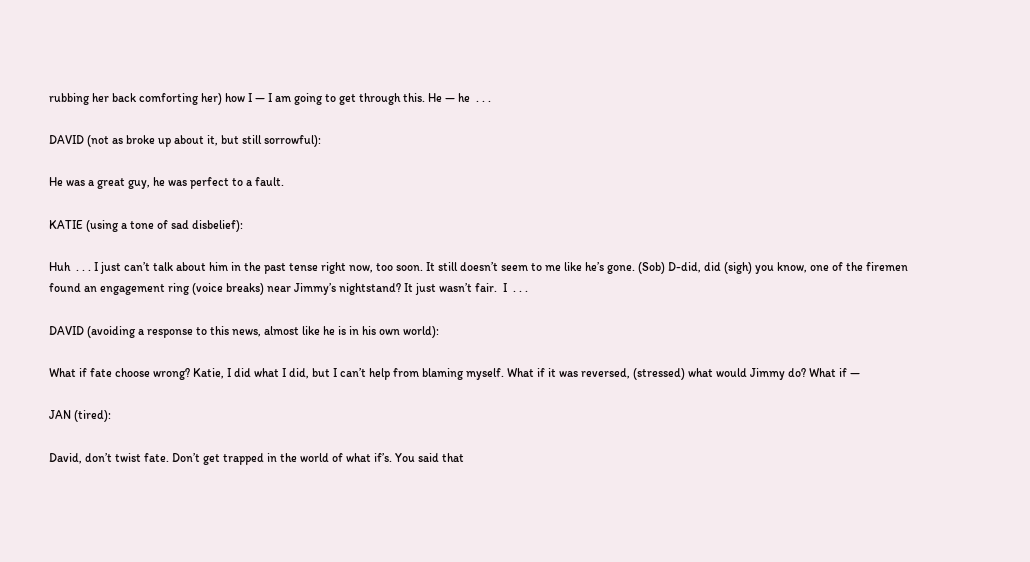rubbing her back comforting her) how I — I am going to get through this. He — he  . . .

DAVID (not as broke up about it, but still sorrowful):

He was a great guy, he was perfect to a fault.

KATIE (using a tone of sad disbelief):

Huh  . . . I just can’t talk about him in the past tense right now, too soon. It still doesn’t seem to me like he’s gone. (Sob) D-did, did (sigh) you know, one of the firemen found an engagement ring (voice breaks) near Jimmy’s nightstand? It just wasn’t fair.  I  . . .

DAVID (avoiding a response to this news, almost like he is in his own world):

What if fate choose wrong? Katie, I did what I did, but I can’t help from blaming myself. What if it was reversed, (stressed) what would Jimmy do? What if —

JAN (tired):

David, don’t twist fate. Don’t get trapped in the world of what if’s. You said that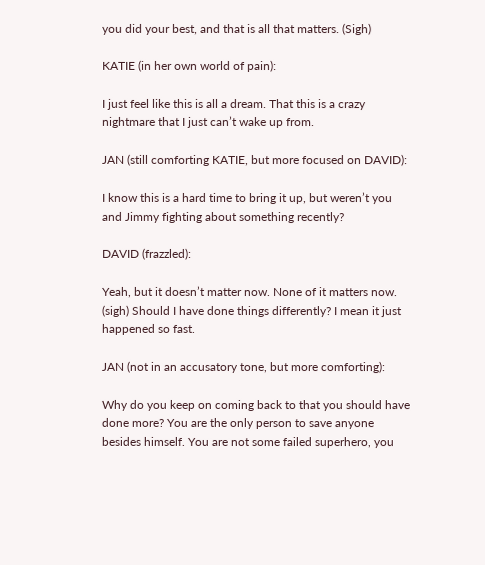you did your best, and that is all that matters. (Sigh)

KATIE (in her own world of pain):

I just feel like this is all a dream. That this is a crazy nightmare that I just can’t wake up from.

JAN (still comforting KATIE, but more focused on DAVID):

I know this is a hard time to bring it up, but weren’t you and Jimmy fighting about something recently?

DAVID (frazzled):

Yeah, but it doesn’t matter now. None of it matters now. (sigh) Should I have done things differently? I mean it just happened so fast.

JAN (not in an accusatory tone, but more comforting):

Why do you keep on coming back to that you should have done more? You are the only person to save anyone besides himself. You are not some failed superhero, you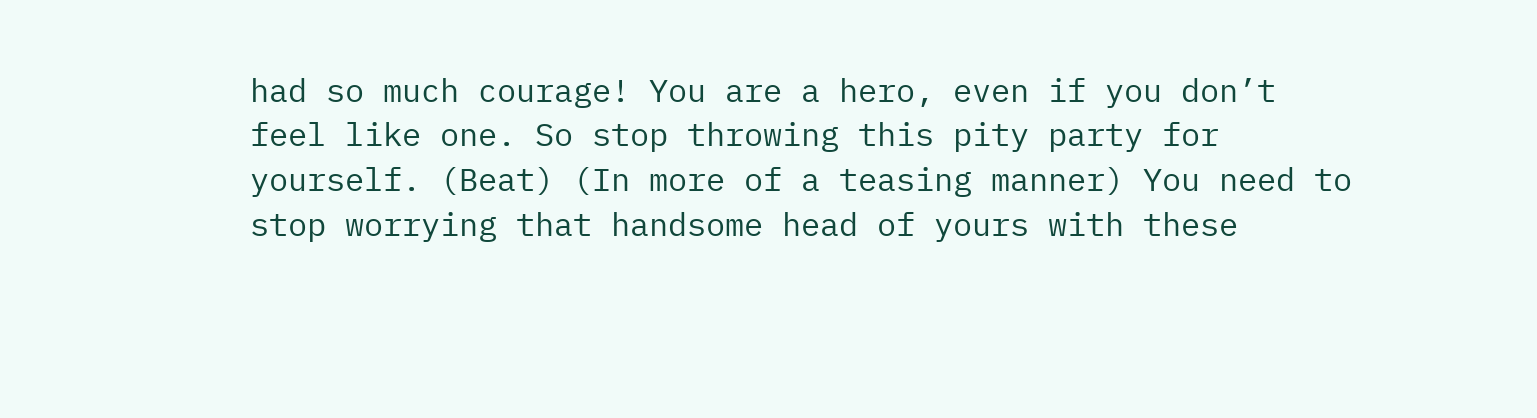had so much courage! You are a hero, even if you don’t feel like one. So stop throwing this pity party for yourself. (Beat) (In more of a teasing manner) You need to stop worrying that handsome head of yours with these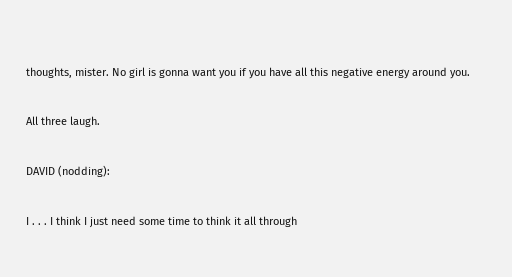thoughts, mister. No girl is gonna want you if you have all this negative energy around you.

All three laugh.

DAVID (nodding):

I . . . I think I just need some time to think it all through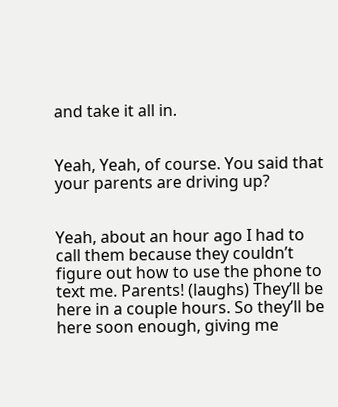and take it all in.


Yeah, Yeah, of course. You said that your parents are driving up?


Yeah, about an hour ago I had to call them because they couldn’t figure out how to use the phone to text me. Parents! (laughs) They’ll be here in a couple hours. So they’ll be here soon enough, giving me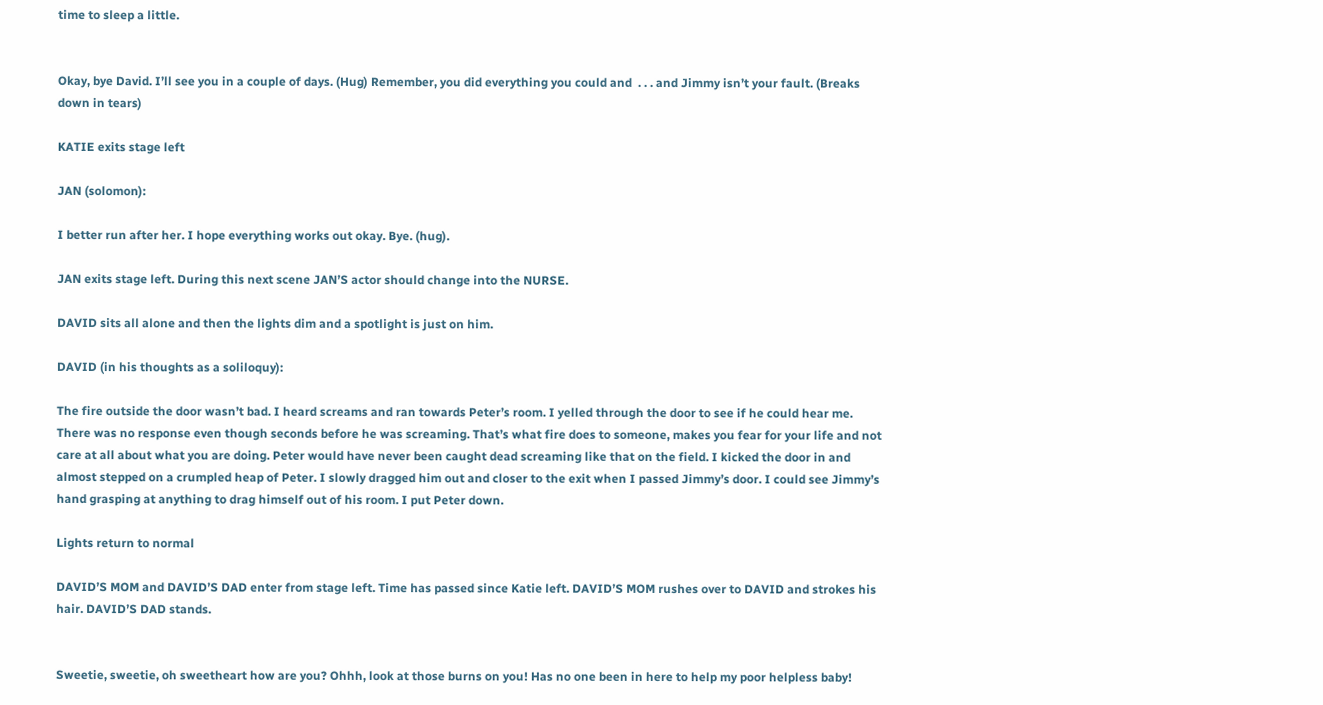time to sleep a little.


Okay, bye David. I’ll see you in a couple of days. (Hug) Remember, you did everything you could and  . . . and Jimmy isn’t your fault. (Breaks down in tears)

KATIE exits stage left

JAN (solomon):

I better run after her. I hope everything works out okay. Bye. (hug).

JAN exits stage left. During this next scene JAN’S actor should change into the NURSE.

DAVID sits all alone and then the lights dim and a spotlight is just on him.

DAVID (in his thoughts as a soliloquy):

The fire outside the door wasn’t bad. I heard screams and ran towards Peter’s room. I yelled through the door to see if he could hear me. There was no response even though seconds before he was screaming. That’s what fire does to someone, makes you fear for your life and not care at all about what you are doing. Peter would have never been caught dead screaming like that on the field. I kicked the door in and almost stepped on a crumpled heap of Peter. I slowly dragged him out and closer to the exit when I passed Jimmy’s door. I could see Jimmy’s hand grasping at anything to drag himself out of his room. I put Peter down.

Lights return to normal

DAVID’S MOM and DAVID’S DAD enter from stage left. Time has passed since Katie left. DAVID’S MOM rushes over to DAVID and strokes his hair. DAVID’S DAD stands.


Sweetie, sweetie, oh sweetheart how are you? Ohhh, look at those burns on you! Has no one been in here to help my poor helpless baby!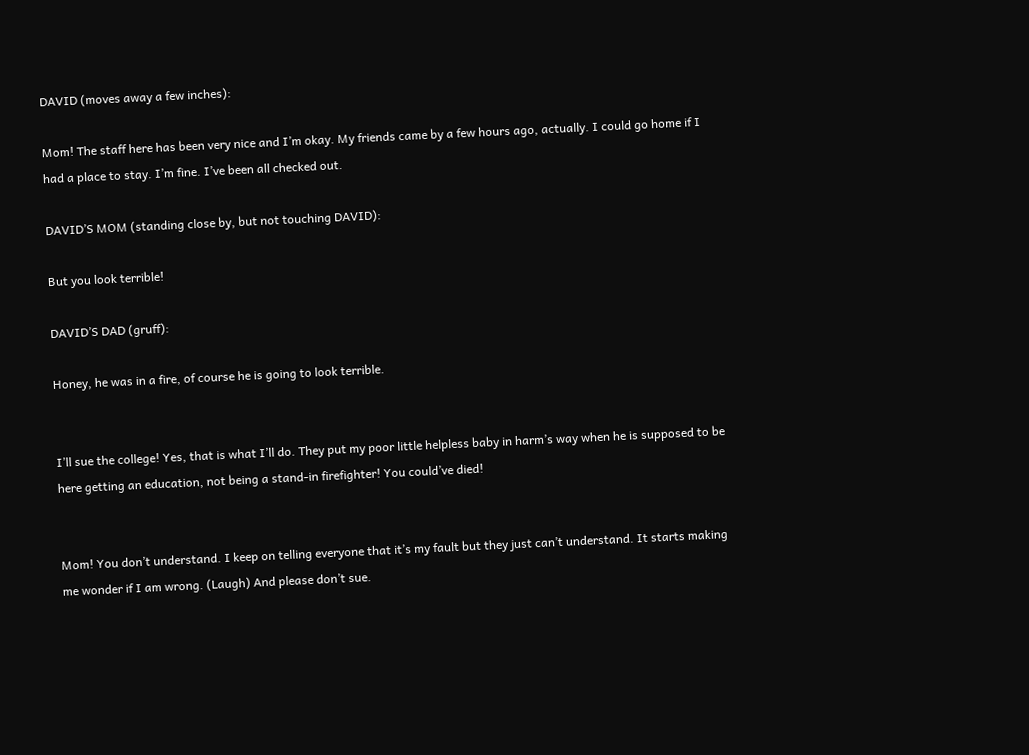DAVID (moves away a few inches):

Mom! The staff here has been very nice and I’m okay. My friends came by a few hours ago, actually. I could go home if I had a place to stay. I’m fine. I’ve been all checked out.

DAVID’S MOM (standing close by, but not touching DAVID):

But you look terrible!

DAVID’S DAD (gruff):

Honey, he was in a fire, of course he is going to look terrible.


I’ll sue the college! Yes, that is what I’ll do. They put my poor little helpless baby in harm’s way when he is supposed to be here getting an education, not being a stand-in firefighter! You could’ve died!


Mom! You don’t understand. I keep on telling everyone that it’s my fault but they just can’t understand. It starts making me wonder if I am wrong. (Laugh) And please don’t sue.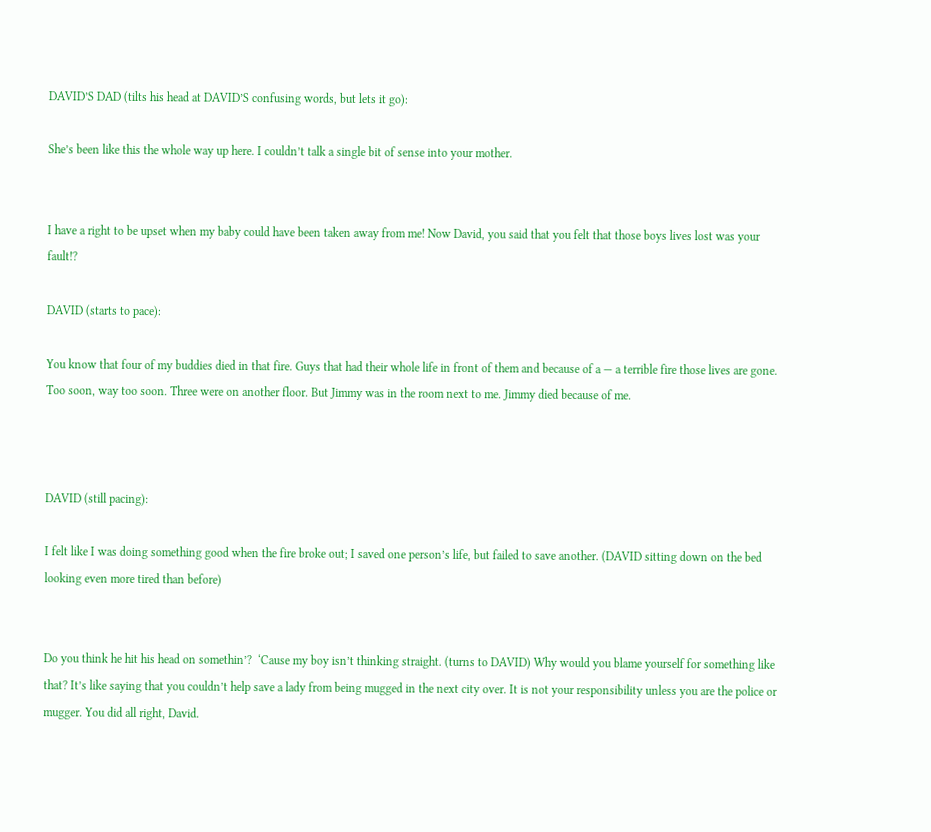DAVID’S DAD (tilts his head at DAVID’S confusing words, but lets it go):

She’s been like this the whole way up here. I couldn’t talk a single bit of sense into your mother.


I have a right to be upset when my baby could have been taken away from me! Now David, you said that you felt that those boys lives lost was your fault!?

DAVID (starts to pace):

You know that four of my buddies died in that fire. Guys that had their whole life in front of them and because of a — a terrible fire those lives are gone. Too soon, way too soon. Three were on another floor. But Jimmy was in the room next to me. Jimmy died because of me.



DAVID (still pacing):

I felt like I was doing something good when the fire broke out; I saved one person’s life, but failed to save another. (DAVID sitting down on the bed looking even more tired than before)


Do you think he hit his head on somethin’?  ‘Cause my boy isn’t thinking straight. (turns to DAVID) Why would you blame yourself for something like that? It’s like saying that you couldn’t help save a lady from being mugged in the next city over. It is not your responsibility unless you are the police or mugger. You did all right, David.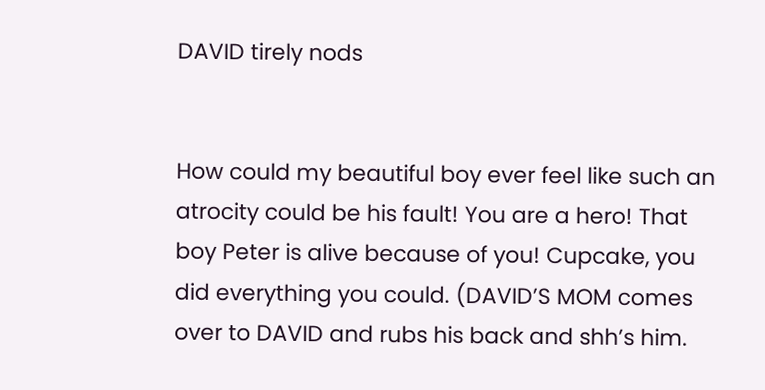DAVID tirely nods


How could my beautiful boy ever feel like such an atrocity could be his fault! You are a hero! That boy Peter is alive because of you! Cupcake, you did everything you could. (DAVID’S MOM comes over to DAVID and rubs his back and shh’s him.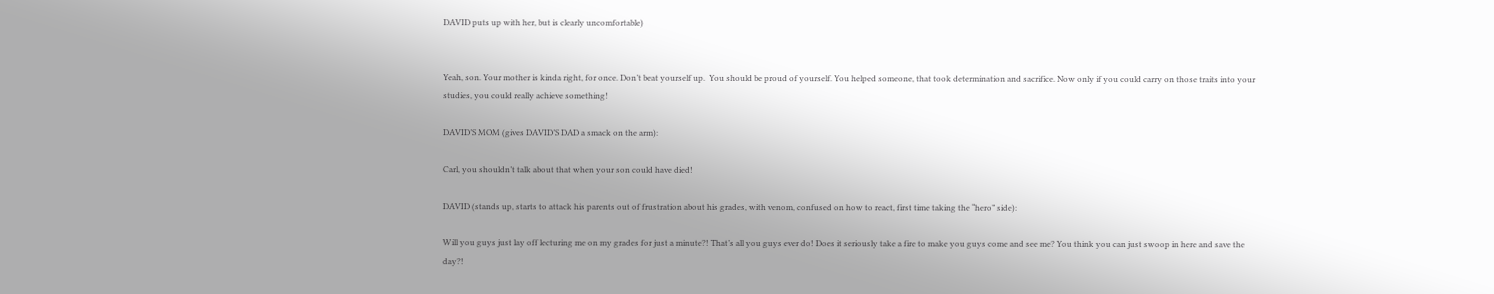DAVID puts up with her, but is clearly uncomfortable)


Yeah, son. Your mother is kinda right, for once. Don’t beat yourself up.  You should be proud of yourself. You helped someone, that took determination and sacrifice. Now only if you could carry on those traits into your studies, you could really achieve something!

DAVID’S MOM (gives DAVID’S DAD a smack on the arm):

Carl, you shouldn’t talk about that when your son could have died!

DAVID (stands up, starts to attack his parents out of frustration about his grades, with venom, confused on how to react, first time taking the “hero” side):

Will you guys just lay off lecturing me on my grades for just a minute?! That’s all you guys ever do! Does it seriously take a fire to make you guys come and see me? You think you can just swoop in here and save the day?!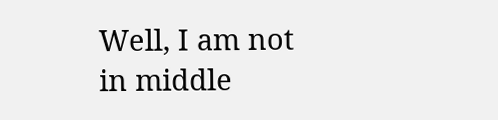Well, I am not in middle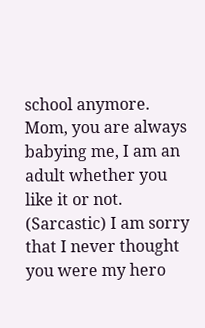school anymore. Mom, you are always babying me, I am an adult whether you like it or not. (Sarcastic) I am sorry that I never thought you were my hero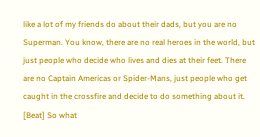like a lot of my friends do about their dads, but you are no Superman. You know, there are no real heroes in the world, but just people who decide who lives and dies at their feet. There are no Captain Americas or Spider-Mans, just people who get caught in the crossfire and decide to do something about it. [Beat] So what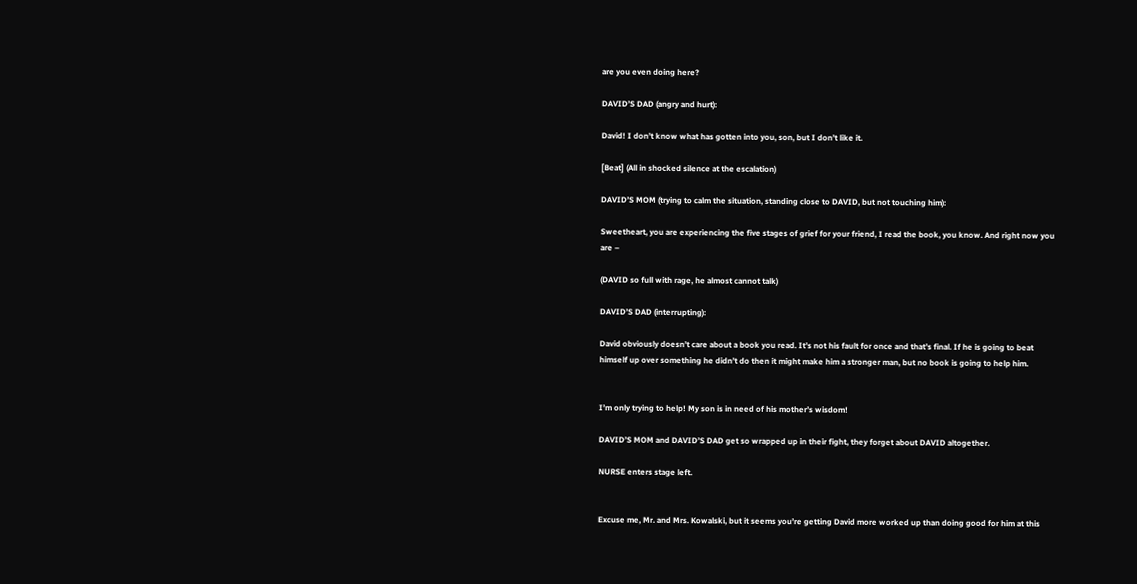are you even doing here?

DAVID’S DAD (angry and hurt):

David! I don’t know what has gotten into you, son, but I don’t like it.

[Beat] (All in shocked silence at the escalation)

DAVID’S MOM (trying to calm the situation, standing close to DAVID, but not touching him):

Sweetheart, you are experiencing the five stages of grief for your friend, I read the book, you know. And right now you are –

(DAVID so full with rage, he almost cannot talk)

DAVID’S DAD (interrupting):

David obviously doesn’t care about a book you read. It’s not his fault for once and that’s final. If he is going to beat himself up over something he didn’t do then it might make him a stronger man, but no book is going to help him.


I’m only trying to help! My son is in need of his mother’s wisdom!

DAVID’S MOM and DAVID’S DAD get so wrapped up in their fight, they forget about DAVID altogether.

NURSE enters stage left.


Excuse me, Mr. and Mrs. Kowalski, but it seems you’re getting David more worked up than doing good for him at this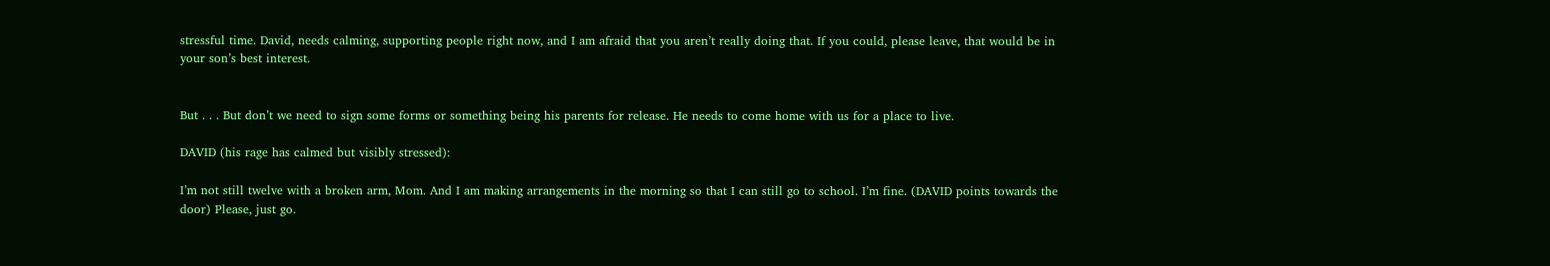stressful time. David, needs calming, supporting people right now, and I am afraid that you aren’t really doing that. If you could, please leave, that would be in your son’s best interest.


But . . . But don’t we need to sign some forms or something being his parents for release. He needs to come home with us for a place to live.

DAVID (his rage has calmed but visibly stressed):

I’m not still twelve with a broken arm, Mom. And I am making arrangements in the morning so that I can still go to school. I’m fine. (DAVID points towards the door) Please, just go.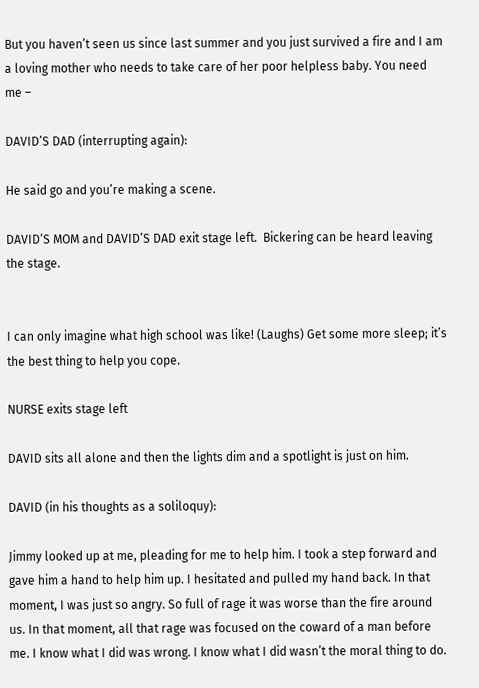But you haven’t seen us since last summer and you just survived a fire and I am a loving mother who needs to take care of her poor helpless baby. You need me –

DAVID’S DAD (interrupting again):

He said go and you’re making a scene.

DAVID’S MOM and DAVID’S DAD exit stage left.  Bickering can be heard leaving the stage.


I can only imagine what high school was like! (Laughs) Get some more sleep; it’s the best thing to help you cope.

NURSE exits stage left

DAVID sits all alone and then the lights dim and a spotlight is just on him.

DAVID (in his thoughts as a soliloquy):

Jimmy looked up at me, pleading for me to help him. I took a step forward and gave him a hand to help him up. I hesitated and pulled my hand back. In that moment, I was just so angry. So full of rage it was worse than the fire around us. In that moment, all that rage was focused on the coward of a man before me. I know what I did was wrong. I know what I did wasn’t the moral thing to do.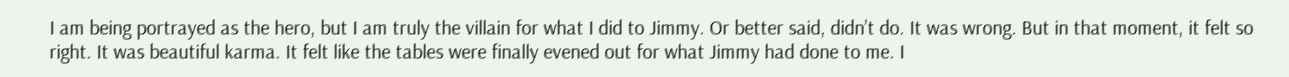I am being portrayed as the hero, but I am truly the villain for what I did to Jimmy. Or better said, didn’t do. It was wrong. But in that moment, it felt so right. It was beautiful karma. It felt like the tables were finally evened out for what Jimmy had done to me. I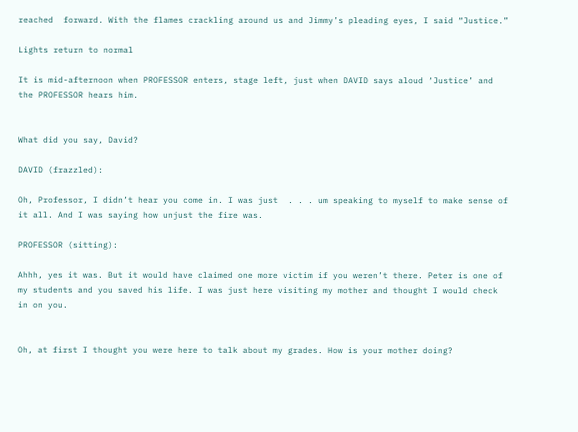reached  forward. With the flames crackling around us and Jimmy’s pleading eyes, I said “Justice.”

Lights return to normal

It is mid-afternoon when PROFESSOR enters, stage left, just when DAVID says aloud ‘Justice’ and the PROFESSOR hears him.


What did you say, David?

DAVID (frazzled):

Oh, Professor, I didn’t hear you come in. I was just  . . . um speaking to myself to make sense of it all. And I was saying how unjust the fire was.

PROFESSOR (sitting):

Ahhh, yes it was. But it would have claimed one more victim if you weren’t there. Peter is one of my students and you saved his life. I was just here visiting my mother and thought I would check in on you.


Oh, at first I thought you were here to talk about my grades. How is your mother doing?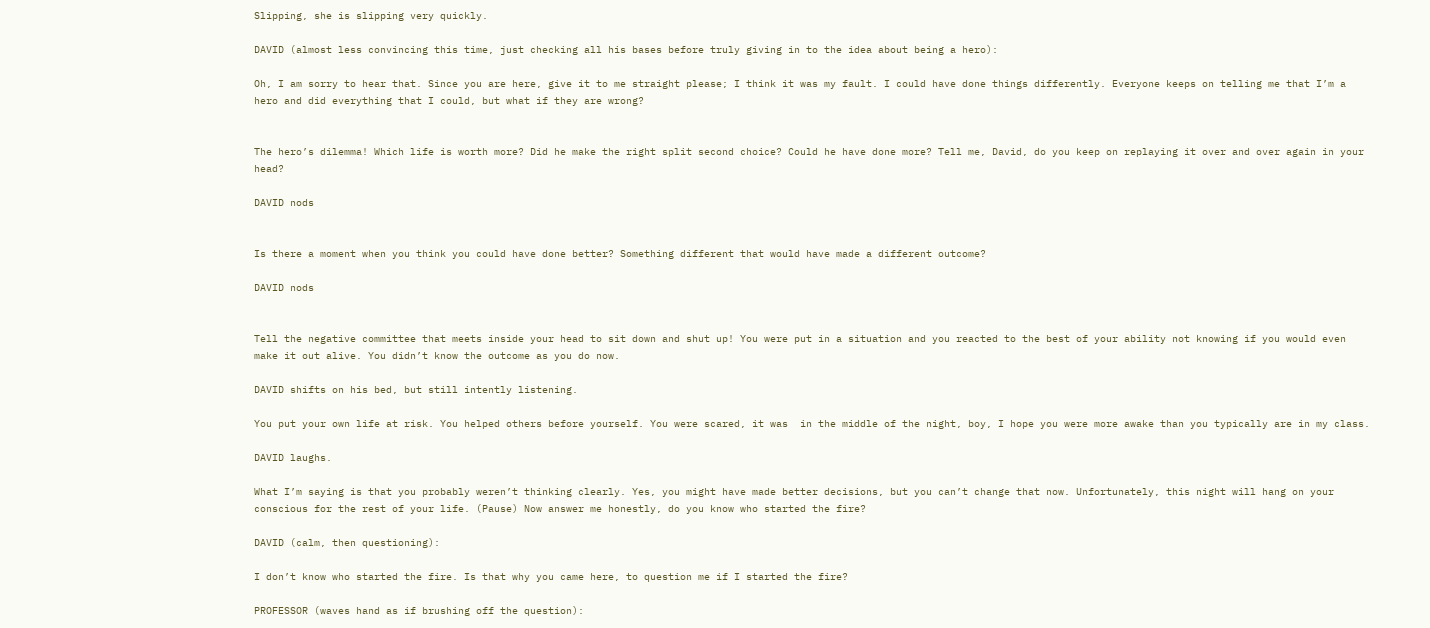Slipping, she is slipping very quickly.

DAVID (almost less convincing this time, just checking all his bases before truly giving in to the idea about being a hero):

Oh, I am sorry to hear that. Since you are here, give it to me straight please; I think it was my fault. I could have done things differently. Everyone keeps on telling me that I’m a hero and did everything that I could, but what if they are wrong?


The hero’s dilemma! Which life is worth more? Did he make the right split second choice? Could he have done more? Tell me, David, do you keep on replaying it over and over again in your head?

DAVID nods


Is there a moment when you think you could have done better? Something different that would have made a different outcome?

DAVID nods


Tell the negative committee that meets inside your head to sit down and shut up! You were put in a situation and you reacted to the best of your ability not knowing if you would even make it out alive. You didn’t know the outcome as you do now.

DAVID shifts on his bed, but still intently listening.

You put your own life at risk. You helped others before yourself. You were scared, it was  in the middle of the night, boy, I hope you were more awake than you typically are in my class.

DAVID laughs.

What I’m saying is that you probably weren’t thinking clearly. Yes, you might have made better decisions, but you can’t change that now. Unfortunately, this night will hang on your conscious for the rest of your life. (Pause) Now answer me honestly, do you know who started the fire?

DAVID (calm, then questioning):

I don’t know who started the fire. Is that why you came here, to question me if I started the fire?

PROFESSOR (waves hand as if brushing off the question):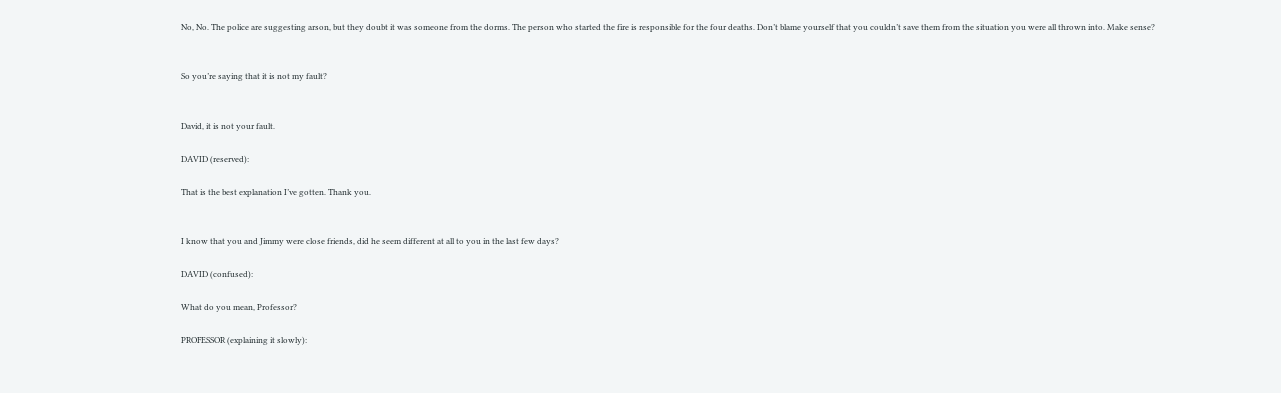No, No. The police are suggesting arson, but they doubt it was someone from the dorms. The person who started the fire is responsible for the four deaths. Don’t blame yourself that you couldn’t save them from the situation you were all thrown into. Make sense?


So you’re saying that it is not my fault?


David, it is not your fault.

DAVID (reserved):

That is the best explanation I’ve gotten. Thank you.


I know that you and Jimmy were close friends, did he seem different at all to you in the last few days?

DAVID (confused):

What do you mean, Professor?

PROFESSOR (explaining it slowly):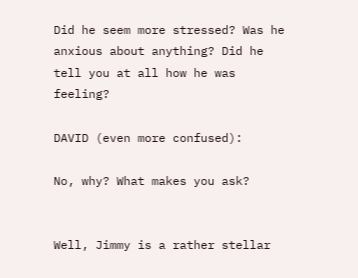Did he seem more stressed? Was he anxious about anything? Did he tell you at all how he was feeling?

DAVID (even more confused):

No, why? What makes you ask?


Well, Jimmy is a rather stellar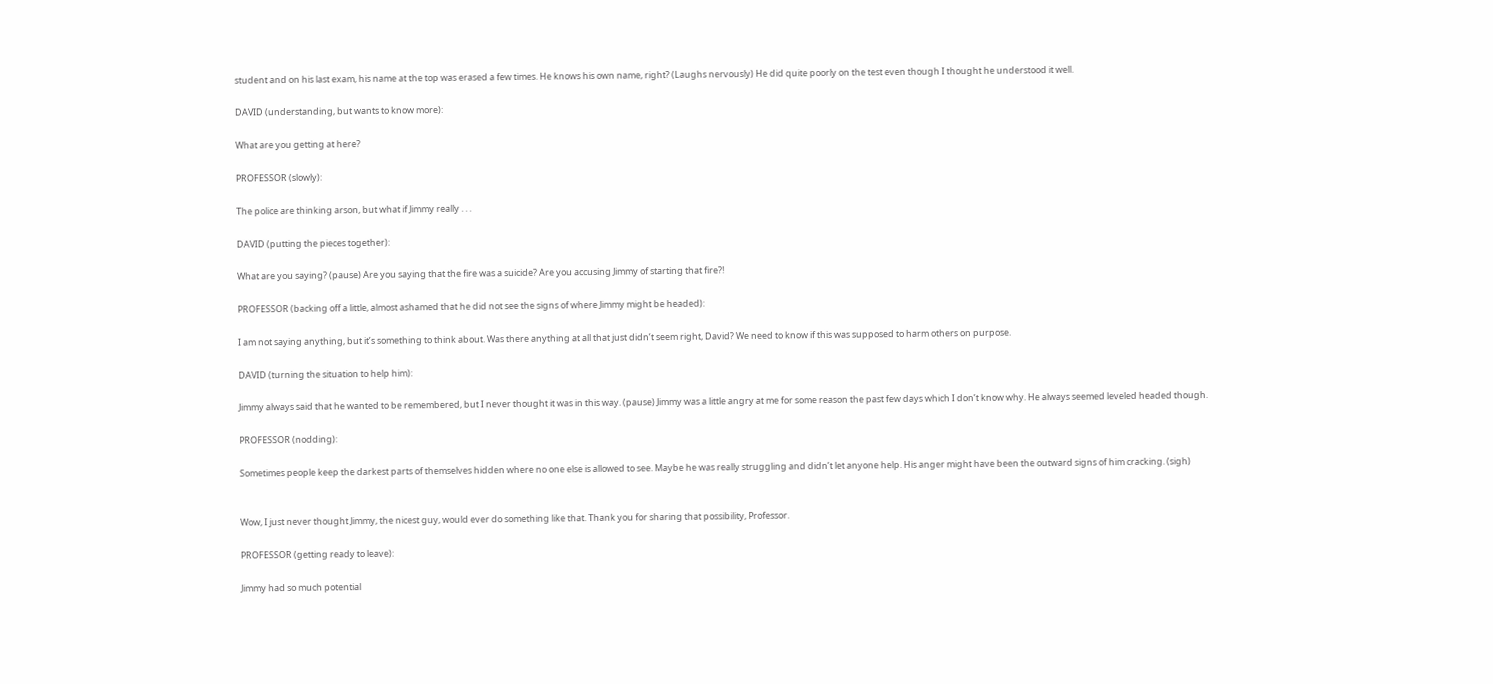student and on his last exam, his name at the top was erased a few times. He knows his own name, right? (Laughs nervously) He did quite poorly on the test even though I thought he understood it well.

DAVID (understanding, but wants to know more):

What are you getting at here?

PROFESSOR (slowly):

The police are thinking arson, but what if Jimmy really . . .

DAVID (putting the pieces together):

What are you saying? (pause) Are you saying that the fire was a suicide? Are you accusing Jimmy of starting that fire?!

PROFESSOR (backing off a little, almost ashamed that he did not see the signs of where Jimmy might be headed):

I am not saying anything, but it’s something to think about. Was there anything at all that just didn’t seem right, David? We need to know if this was supposed to harm others on purpose.

DAVID (turning the situation to help him):

Jimmy always said that he wanted to be remembered, but I never thought it was in this way. (pause) Jimmy was a little angry at me for some reason the past few days which I don’t know why. He always seemed leveled headed though.

PROFESSOR (nodding):

Sometimes people keep the darkest parts of themselves hidden where no one else is allowed to see. Maybe he was really struggling and didn’t let anyone help. His anger might have been the outward signs of him cracking. (sigh)


Wow, I just never thought Jimmy, the nicest guy, would ever do something like that. Thank you for sharing that possibility, Professor.

PROFESSOR (getting ready to leave):

Jimmy had so much potential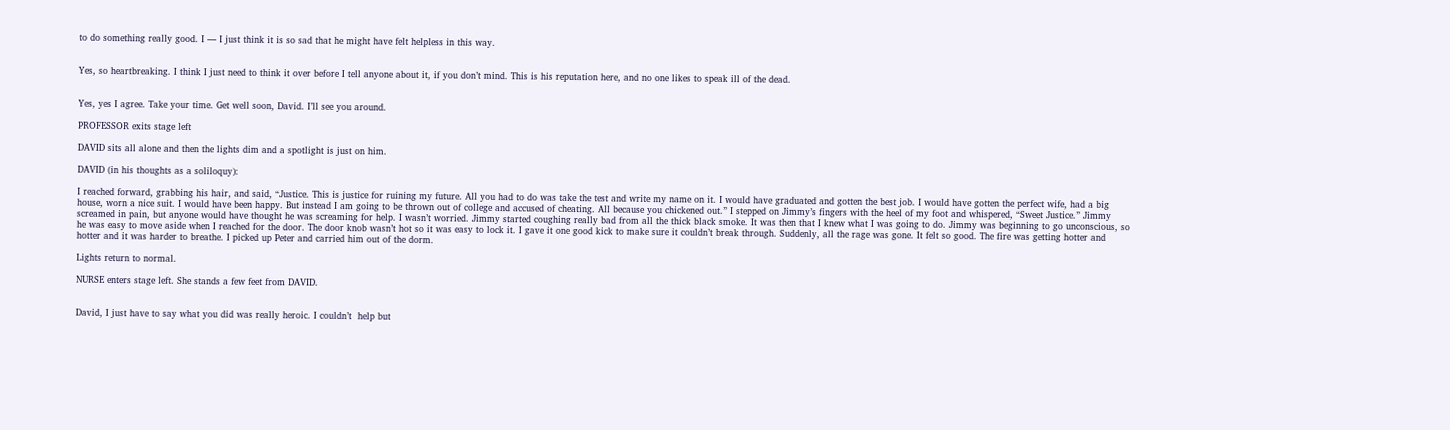to do something really good. I — I just think it is so sad that he might have felt helpless in this way.


Yes, so heartbreaking. I think I just need to think it over before I tell anyone about it, if you don’t mind. This is his reputation here, and no one likes to speak ill of the dead.


Yes, yes I agree. Take your time. Get well soon, David. I’ll see you around.

PROFESSOR exits stage left

DAVID sits all alone and then the lights dim and a spotlight is just on him.

DAVID (in his thoughts as a soliloquy):

I reached forward, grabbing his hair, and said, “Justice. This is justice for ruining my future. All you had to do was take the test and write my name on it. I would have graduated and gotten the best job. I would have gotten the perfect wife, had a big house, worn a nice suit. I would have been happy. But instead I am going to be thrown out of college and accused of cheating. All because you chickened out.” I stepped on Jimmy’s fingers with the heel of my foot and whispered, “Sweet Justice.” Jimmy screamed in pain, but anyone would have thought he was screaming for help. I wasn’t worried. Jimmy started coughing really bad from all the thick black smoke. It was then that I knew what I was going to do. Jimmy was beginning to go unconscious, so he was easy to move aside when I reached for the door. The door knob wasn’t hot so it was easy to lock it. I gave it one good kick to make sure it couldn’t break through. Suddenly, all the rage was gone. It felt so good. The fire was getting hotter and hotter and it was harder to breathe. I picked up Peter and carried him out of the dorm.

Lights return to normal.

NURSE enters stage left. She stands a few feet from DAVID.


David, I just have to say what you did was really heroic. I couldn’t  help but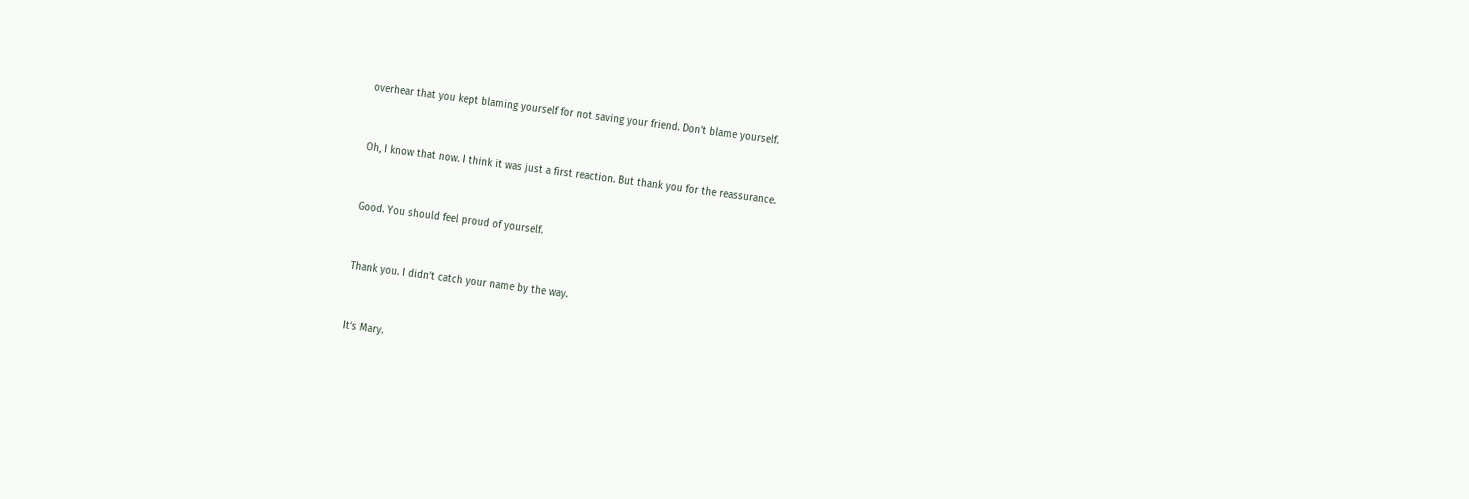overhear that you kept blaming yourself for not saving your friend. Don’t blame yourself.


Oh, I know that now. I think it was just a first reaction. But thank you for the reassurance.


Good. You should feel proud of yourself.


Thank you. I didn’t catch your name by the way.


It’s Mary.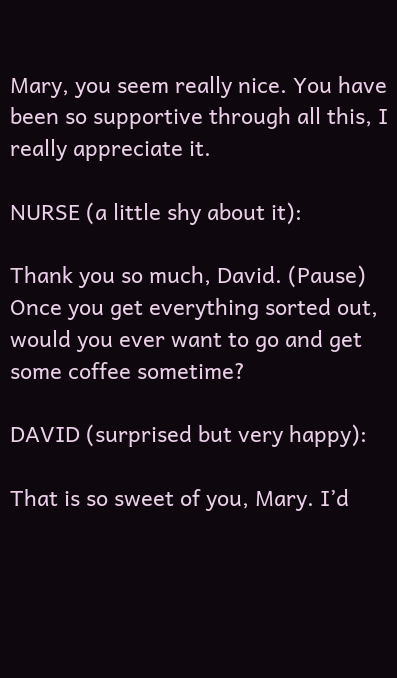Mary, you seem really nice. You have been so supportive through all this, I really appreciate it.

NURSE (a little shy about it):

Thank you so much, David. (Pause) Once you get everything sorted out, would you ever want to go and get some coffee sometime?

DAVID (surprised but very happy):

That is so sweet of you, Mary. I’d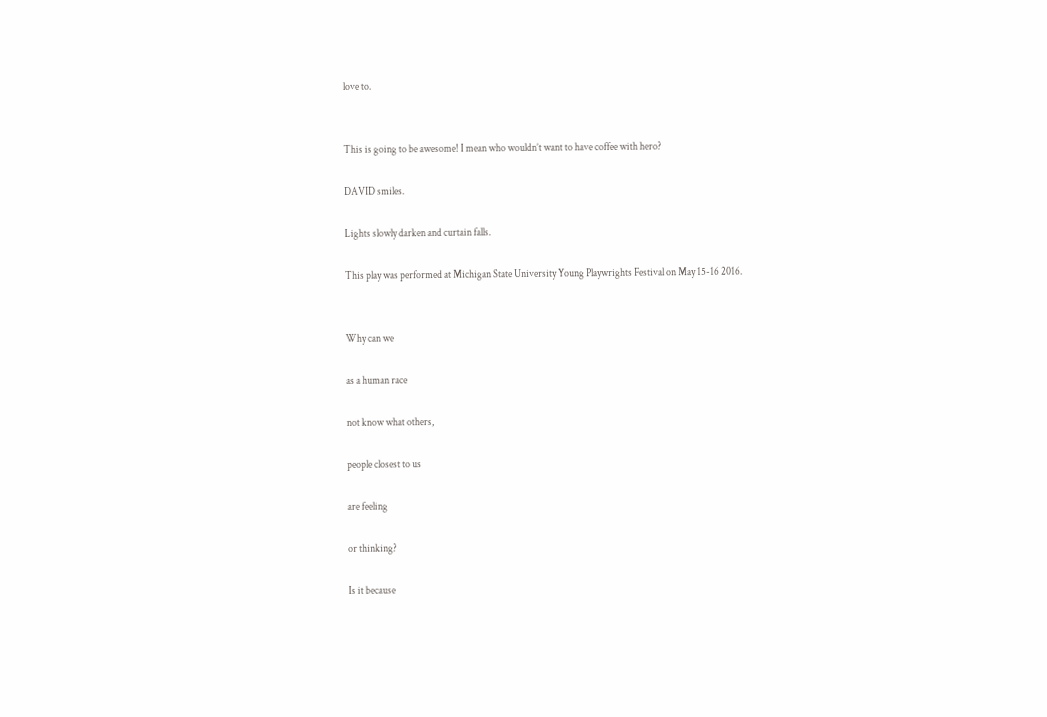love to.


This is going to be awesome! I mean who wouldn’t want to have coffee with hero?

DAVID smiles.

Lights slowly darken and curtain falls.

This play was performed at Michigan State University Young Playwrights Festival on May 15-16 2016.


Why can we

as a human race

not know what others,

people closest to us

are feeling

or thinking?

Is it because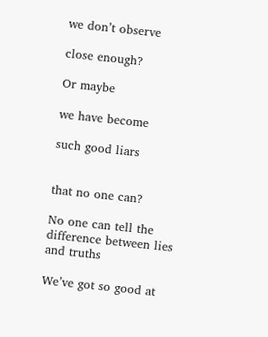we don’t observe

close enough?

Or maybe

we have become

such good liars


that no one can?

No one can tell the difference between lies and truths

We’ve got so good at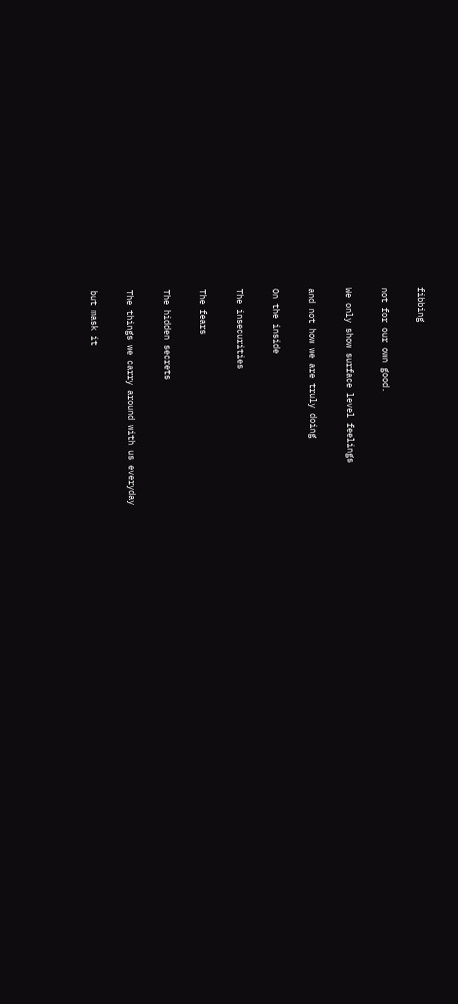fibbing

not for our own good.

We only show surface level feelings

and not how we are truly doing

On the inside

The insecurities

The fears

The hidden secrets

The things we carry around with us everyday

but mask it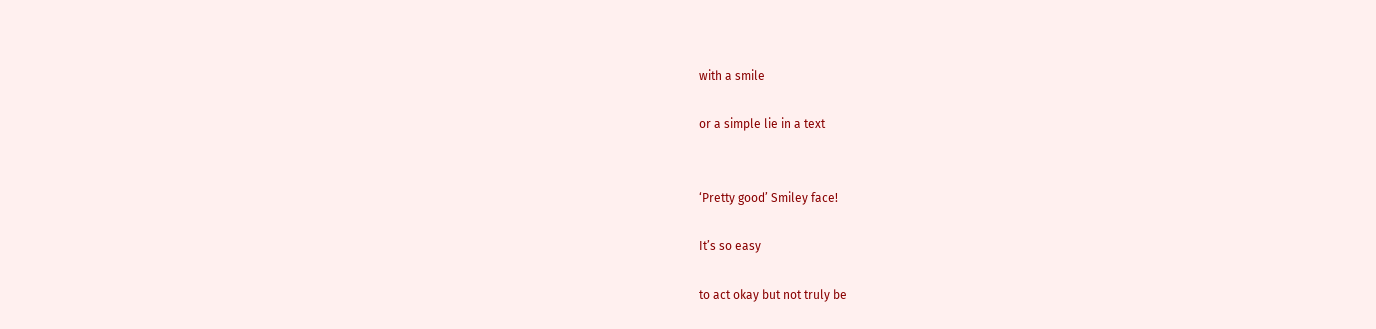with a smile

or a simple lie in a text


‘Pretty good’ Smiley face!

It’s so easy

to act okay but not truly be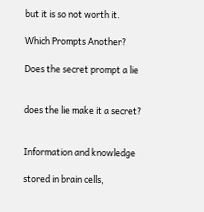but it is so not worth it.

Which Prompts Another?

Does the secret prompt a lie


does the lie make it a secret?


Information and knowledge

stored in brain cells,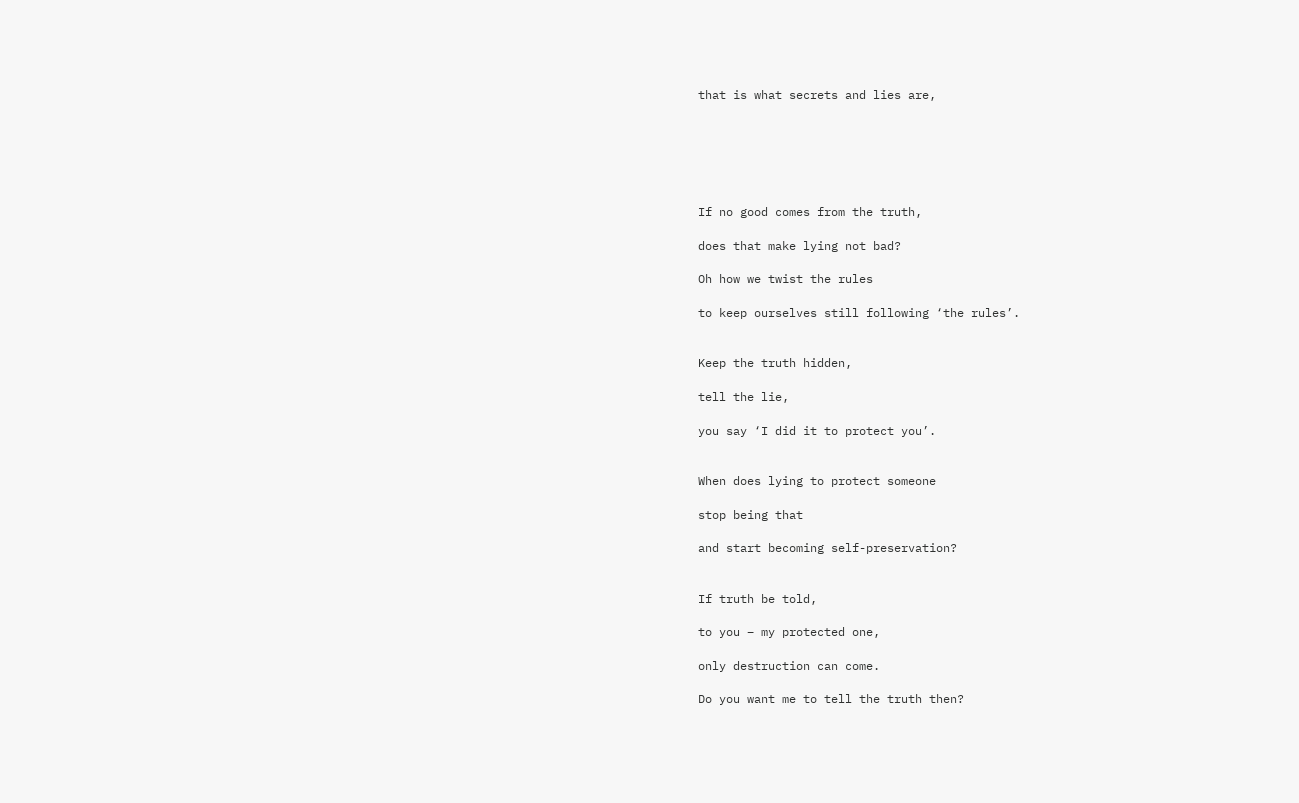that is what secrets and lies are,






If no good comes from the truth,

does that make lying not bad?

Oh how we twist the rules

to keep ourselves still following ‘the rules’.


Keep the truth hidden,

tell the lie,

you say ‘I did it to protect you’.


When does lying to protect someone

stop being that

and start becoming self-preservation?


If truth be told,

to you – my protected one,

only destruction can come.

Do you want me to tell the truth then?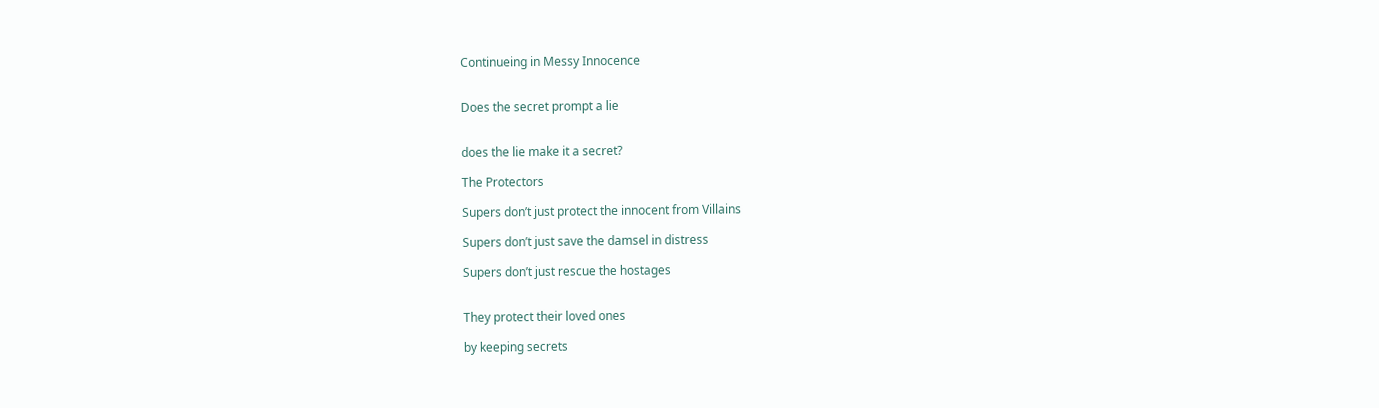Continueing in Messy Innocence


Does the secret prompt a lie


does the lie make it a secret?

The Protectors

Supers don’t just protect the innocent from Villains

Supers don’t just save the damsel in distress

Supers don’t just rescue the hostages


They protect their loved ones

by keeping secrets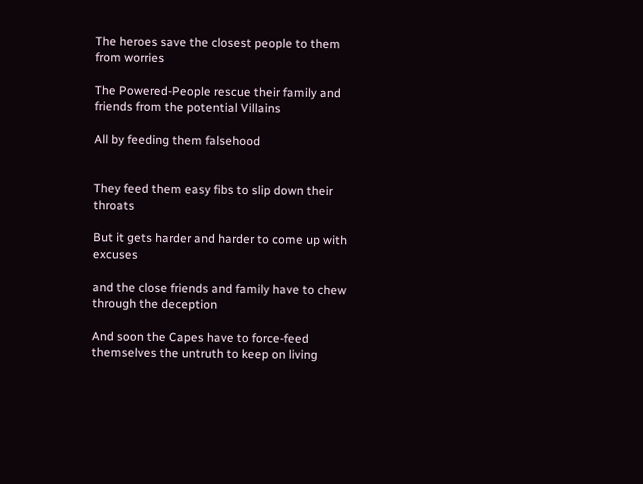The heroes save the closest people to them from worries

The Powered-People rescue their family and friends from the potential Villains

All by feeding them falsehood


They feed them easy fibs to slip down their throats

But it gets harder and harder to come up with excuses

and the close friends and family have to chew through the deception

And soon the Capes have to force-feed themselves the untruth to keep on living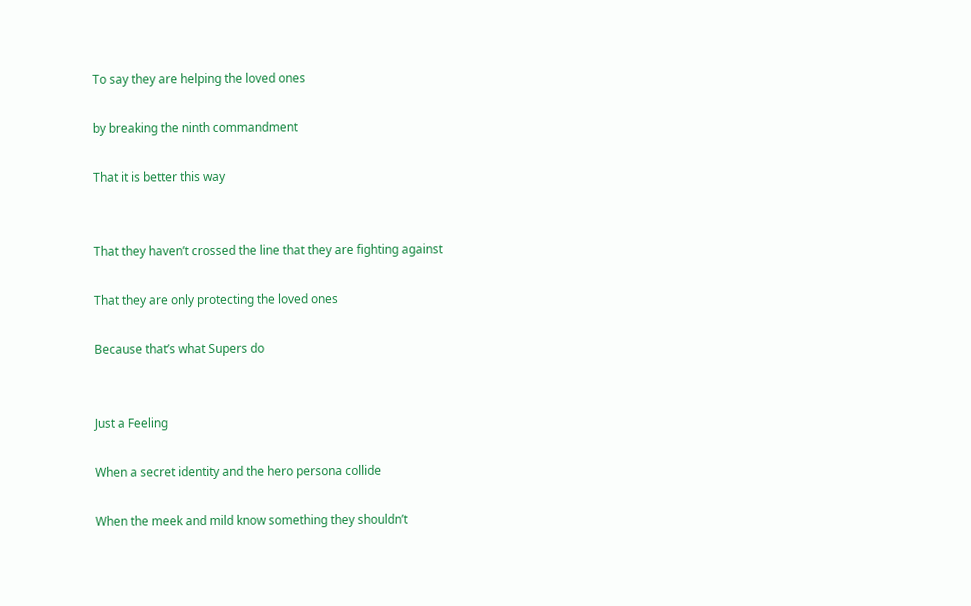To say they are helping the loved ones

by breaking the ninth commandment

That it is better this way


That they haven’t crossed the line that they are fighting against

That they are only protecting the loved ones

Because that’s what Supers do


Just a Feeling

When a secret identity and the hero persona collide

When the meek and mild know something they shouldn’t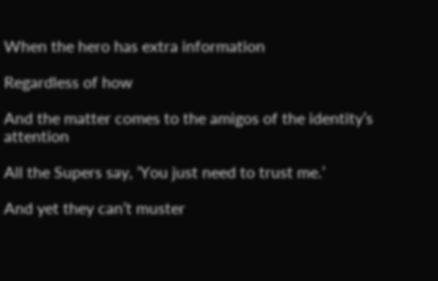When the hero has extra information

Regardless of how

And the matter comes to the amigos of the identity’s attention

All the Supers say, ‘You just need to trust me.’

And yet they can’t muster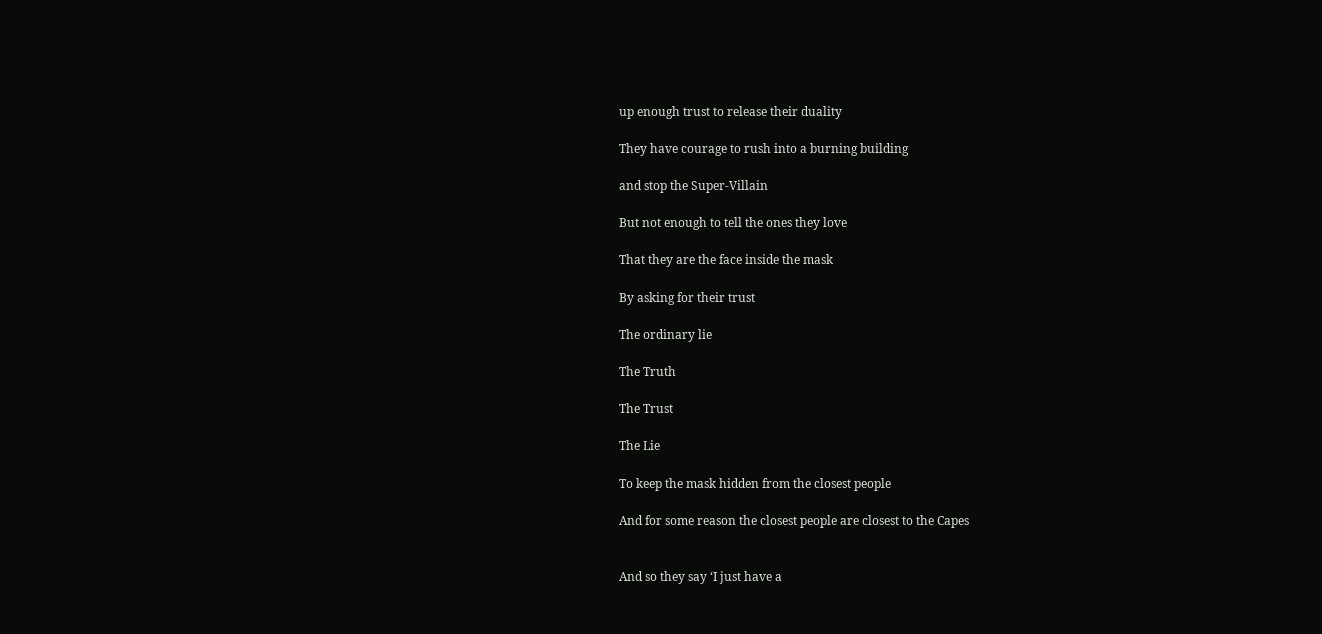up enough trust to release their duality

They have courage to rush into a burning building

and stop the Super-Villain

But not enough to tell the ones they love

That they are the face inside the mask

By asking for their trust

The ordinary lie

The Truth

The Trust

The Lie

To keep the mask hidden from the closest people

And for some reason the closest people are closest to the Capes


And so they say ‘I just have a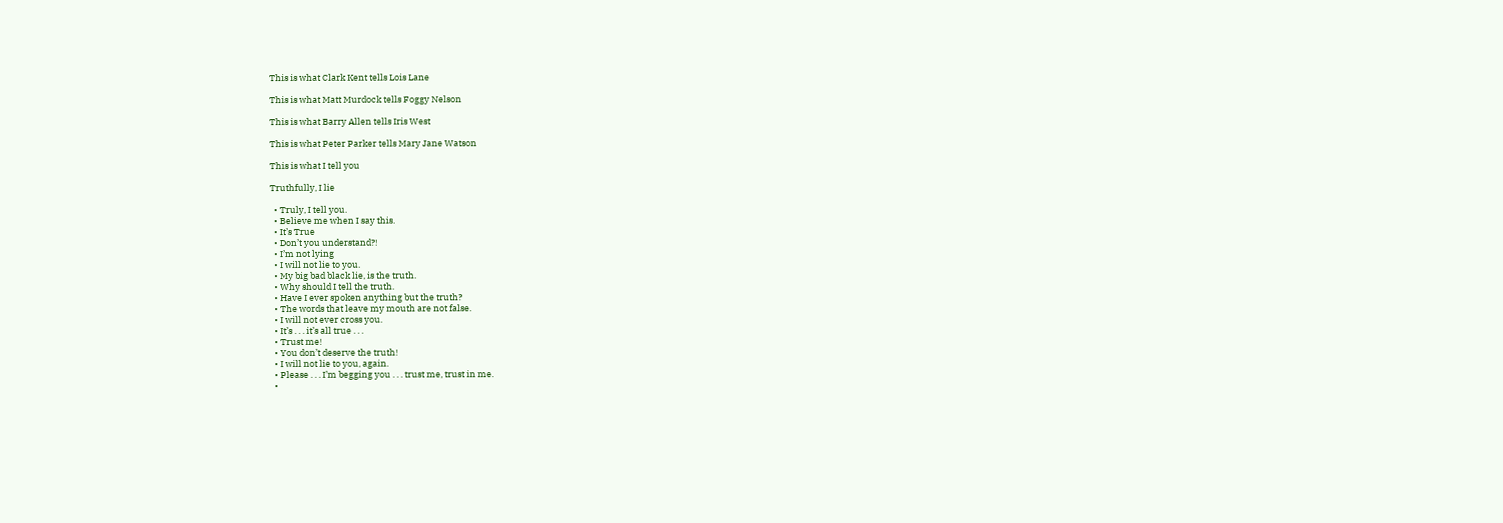This is what Clark Kent tells Lois Lane

This is what Matt Murdock tells Foggy Nelson

This is what Barry Allen tells Iris West

This is what Peter Parker tells Mary Jane Watson

This is what I tell you

Truthfully, I lie

  • Truly, I tell you.
  • Believe me when I say this.
  • It’s True
  • Don’t you understand?!
  • I’m not lying
  • I will not lie to you.
  • My big bad black lie, is the truth.
  • Why should I tell the truth.
  • Have I ever spoken anything but the truth?
  • The words that leave my mouth are not false.
  • I will not ever cross you.
  • It’s . . . it’s all true . . .
  • Trust me!
  • You don’t deserve the truth!
  • I will not lie to you, again.
  • Please . . . I’m begging you . . . trust me, trust in me.
  •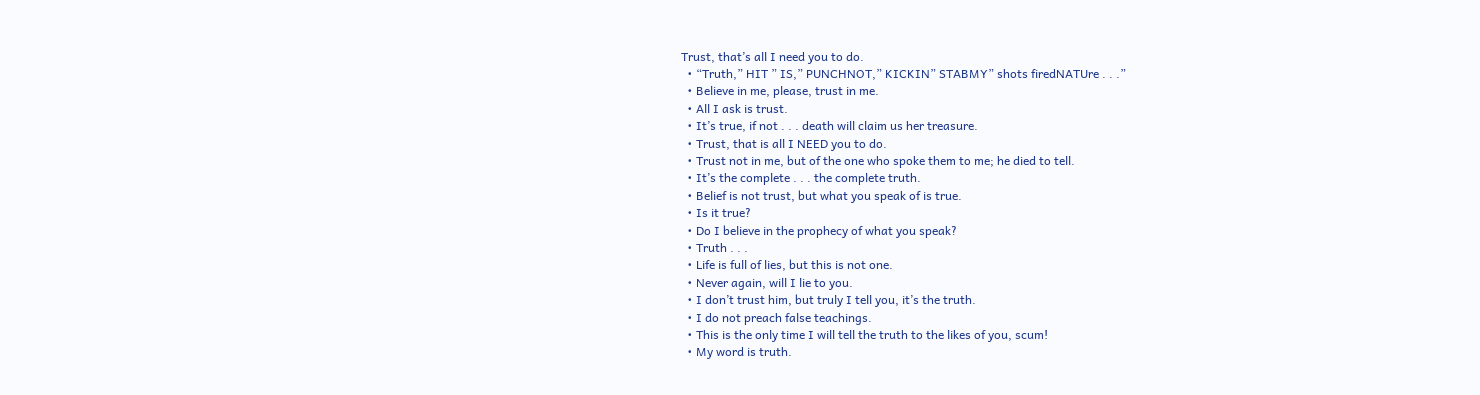Trust, that’s all I need you to do.
  • “Truth,” HIT ” IS,” PUNCHNOT,” KICKIN” STABMY” shots firedNATUre . . .”
  • Believe in me, please, trust in me.
  • All I ask is trust.
  • It’s true, if not . . . death will claim us her treasure.
  • Trust, that is all I NEED you to do.
  • Trust not in me, but of the one who spoke them to me; he died to tell.
  • It’s the complete . . . the complete truth.
  • Belief is not trust, but what you speak of is true.
  • Is it true?
  • Do I believe in the prophecy of what you speak?
  • Truth . . .
  • Life is full of lies, but this is not one.
  • Never again, will I lie to you.
  • I don’t trust him, but truly I tell you, it’s the truth.
  • I do not preach false teachings.
  • This is the only time I will tell the truth to the likes of you, scum!
  • My word is truth.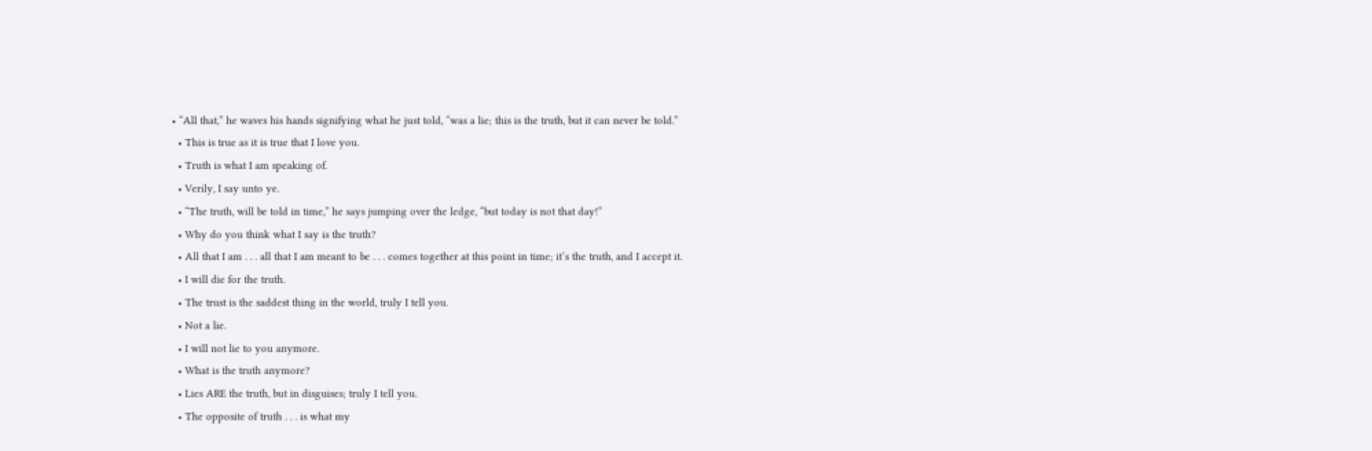• “All that,” he waves his hands signifying what he just told, “was a lie; this is the truth, but it can never be told.”
  • This is true as it is true that I love you.
  • Truth is what I am speaking of.
  • Verily, I say unto ye.
  • “The truth, will be told in time,” he says jumping over the ledge, “but today is not that day!”
  • Why do you think what I say is the truth?
  • All that I am . . . all that I am meant to be . . . comes together at this point in time; it’s the truth, and I accept it.
  • I will die for the truth.
  • The trust is the saddest thing in the world, truly I tell you.
  • Not a lie.
  • I will not lie to you anymore.
  • What is the truth anymore?
  • Lies ARE the truth, but in disguises; truly I tell you.
  • The opposite of truth . . . is what my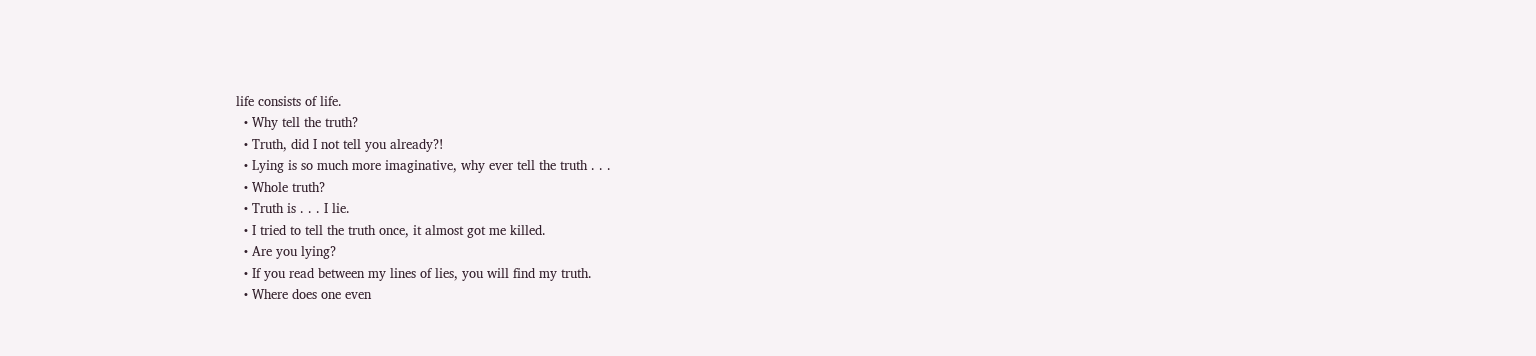life consists of life.
  • Why tell the truth?
  • Truth, did I not tell you already?!
  • Lying is so much more imaginative, why ever tell the truth . . .
  • Whole truth?
  • Truth is . . . I lie.
  • I tried to tell the truth once, it almost got me killed.
  • Are you lying?
  • If you read between my lines of lies, you will find my truth.
  • Where does one even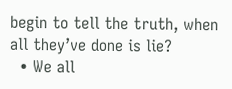begin to tell the truth, when all they’ve done is lie?
  • We all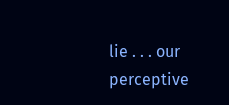lie . . . our perceptive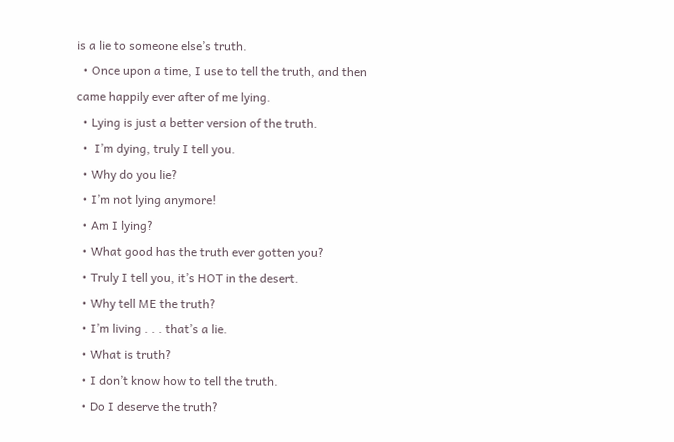is a lie to someone else’s truth.
  • Once upon a time, I use to tell the truth, and then came happily ever after of me lying.
  • Lying is just a better version of the truth.
  •  I’m dying, truly I tell you.
  • Why do you lie?
  • I’m not lying anymore!
  • Am I lying?
  • What good has the truth ever gotten you?
  • Truly I tell you, it’s HOT in the desert.
  • Why tell ME the truth?
  • I’m living . . . that’s a lie.
  • What is truth?
  • I don’t know how to tell the truth.
  • Do I deserve the truth?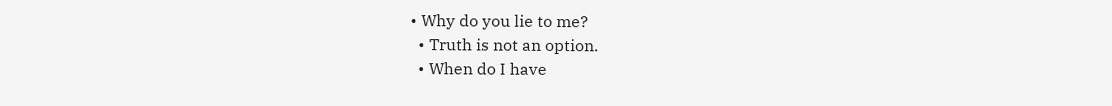• Why do you lie to me?
  • Truth is not an option.
  • When do I have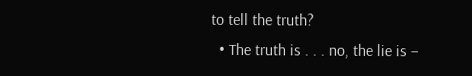to tell the truth?
  • The truth is . . . no, the lie is –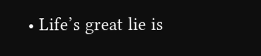• Life’s great lie is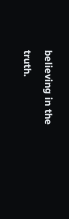believing in the truth.